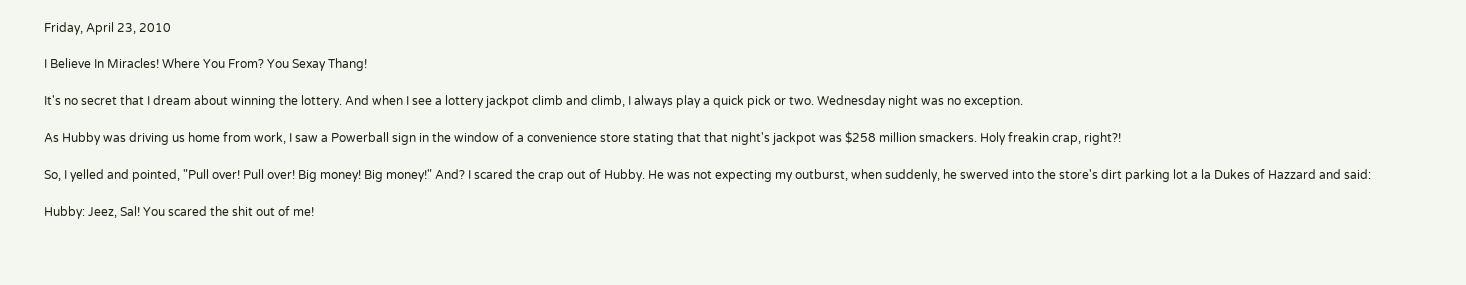Friday, April 23, 2010

I Believe In Miracles! Where You From? You Sexay Thang!

It's no secret that I dream about winning the lottery. And when I see a lottery jackpot climb and climb, I always play a quick pick or two. Wednesday night was no exception.

As Hubby was driving us home from work, I saw a Powerball sign in the window of a convenience store stating that that night's jackpot was $258 million smackers. Holy freakin crap, right?!

So, I yelled and pointed, "Pull over! Pull over! Big money! Big money!" And? I scared the crap out of Hubby. He was not expecting my outburst, when suddenly, he swerved into the store's dirt parking lot a la Dukes of Hazzard and said:

Hubby: Jeez, Sal! You scared the shit out of me!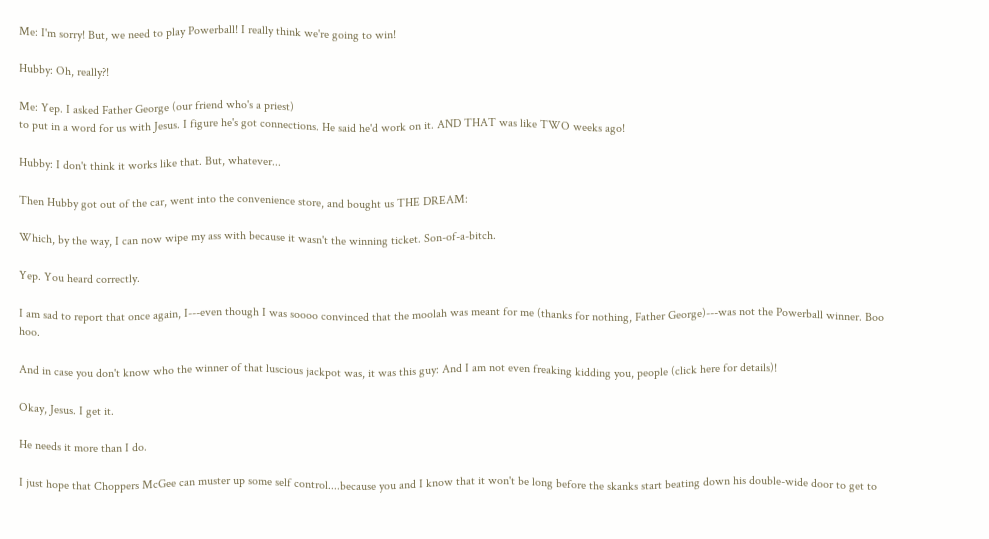Me: I'm sorry! But, we need to play Powerball! I really think we're going to win!

Hubby: Oh, really?!

Me: Yep. I asked Father George (our friend who's a priest)
to put in a word for us with Jesus. I figure he's got connections. He said he'd work on it. AND THAT was like TWO weeks ago!

Hubby: I don't think it works like that. But, whatever...

Then Hubby got out of the car, went into the convenience store, and bought us THE DREAM:

Which, by the way, I can now wipe my ass with because it wasn't the winning ticket. Son-of-a-bitch.

Yep. You heard correctly.

I am sad to report that once again, I---even though I was soooo convinced that the moolah was meant for me (thanks for nothing, Father George)---was not the Powerball winner. Boo hoo.

And in case you don't know who the winner of that luscious jackpot was, it was this guy: And I am not even freaking kidding you, people (click here for details)!

Okay, Jesus. I get it.

He needs it more than I do.

I just hope that Choppers McGee can muster up some self control....because you and I know that it won't be long before the skanks start beating down his double-wide door to get to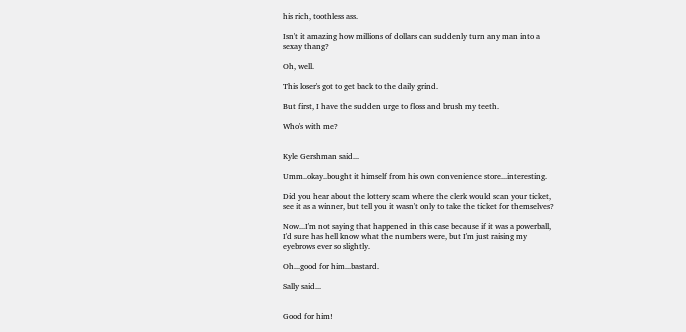his rich, toothless ass.

Isn't it amazing how millions of dollars can suddenly turn any man into a sexay thang?

Oh, well.

This loser's got to get back to the daily grind.

But first, I have the sudden urge to floss and brush my teeth.

Who's with me?


Kyle Gershman said...

Umm..okay..bought it himself from his own convenience store...interesting.

Did you hear about the lottery scam where the clerk would scan your ticket, see it as a winner, but tell you it wasn't only to take the ticket for themselves?

Now...I'm not saying that happened in this case because if it was a powerball, I'd sure has hell know what the numbers were, but I'm just raising my eyebrows ever so slightly.

Oh...good for him...bastard.

Sally said...


Good for him!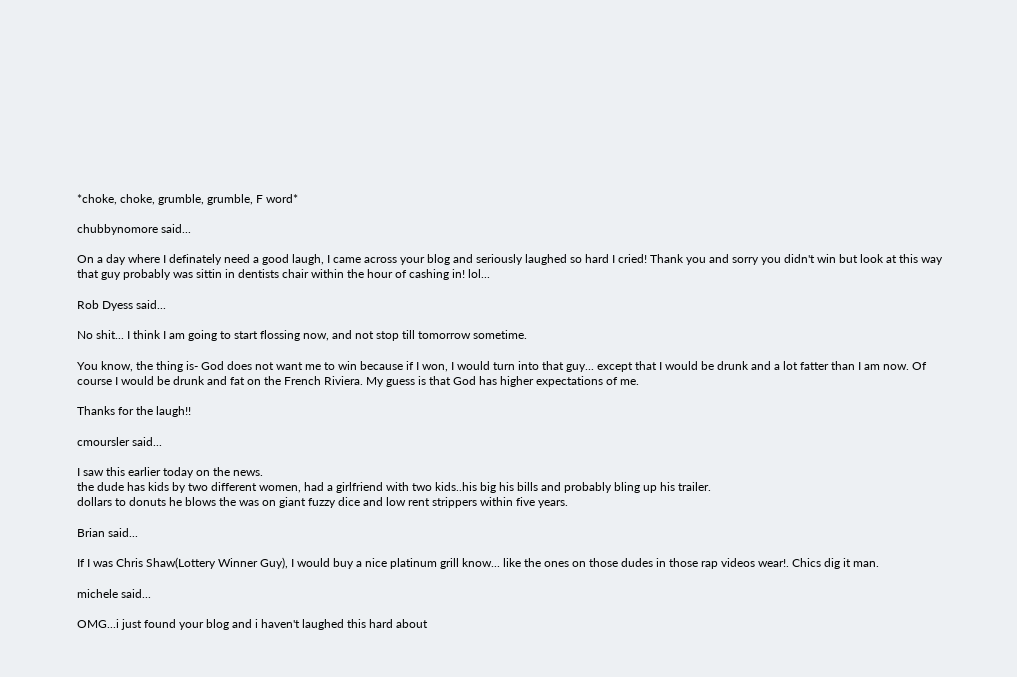*choke, choke, grumble, grumble, F word*

chubbynomore said...

On a day where I definately need a good laugh, I came across your blog and seriously laughed so hard I cried! Thank you and sorry you didn't win but look at this way that guy probably was sittin in dentists chair within the hour of cashing in! lol...

Rob Dyess said...

No shit... I think I am going to start flossing now, and not stop till tomorrow sometime.

You know, the thing is- God does not want me to win because if I won, I would turn into that guy... except that I would be drunk and a lot fatter than I am now. Of course I would be drunk and fat on the French Riviera. My guess is that God has higher expectations of me.

Thanks for the laugh!!

cmoursler said...

I saw this earlier today on the news.
the dude has kids by two different women, had a girlfriend with two kids..his big his bills and probably bling up his trailer.
dollars to donuts he blows the was on giant fuzzy dice and low rent strippers within five years.

Brian said...

If I was Chris Shaw(Lottery Winner Guy), I would buy a nice platinum grill know... like the ones on those dudes in those rap videos wear!. Chics dig it man.

michele said...

OMG...i just found your blog and i haven't laughed this hard about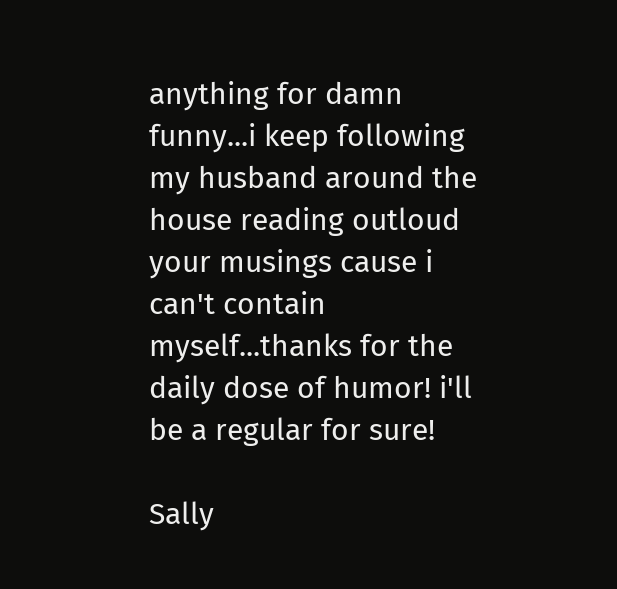anything for damn funny...i keep following my husband around the house reading outloud your musings cause i can't contain myself...thanks for the daily dose of humor! i'll be a regular for sure!

Sally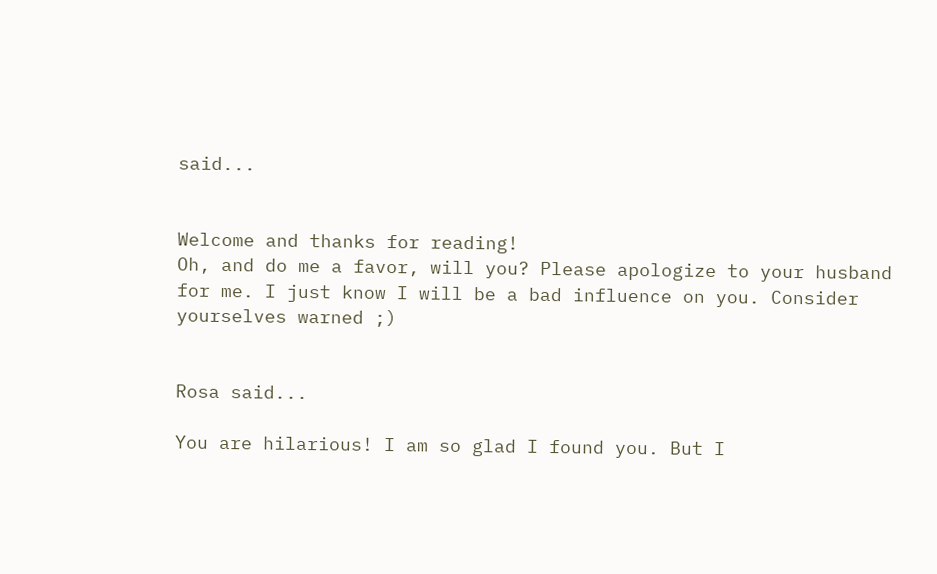said...


Welcome and thanks for reading!
Oh, and do me a favor, will you? Please apologize to your husband for me. I just know I will be a bad influence on you. Consider yourselves warned ;)


Rosa said...

You are hilarious! I am so glad I found you. But I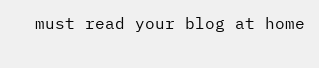must read your blog at home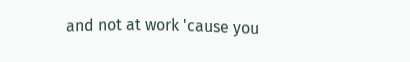and not at work 'cause you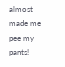almost made me pee my pants!